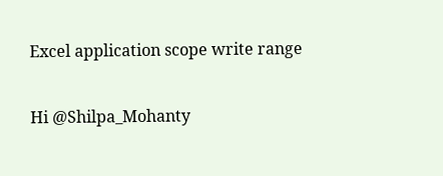Excel application scope write range

Hi @Shilpa_Mohanty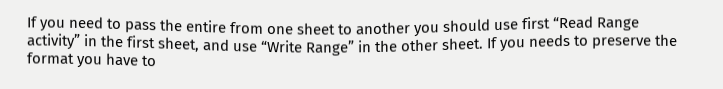If you need to pass the entire from one sheet to another you should use first “Read Range activity” in the first sheet, and use “Write Range” in the other sheet. If you needs to preserve the format you have to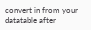convert in from your datatable after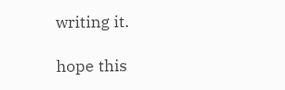writing it.

hope this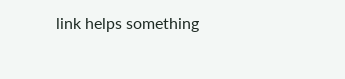link helps something